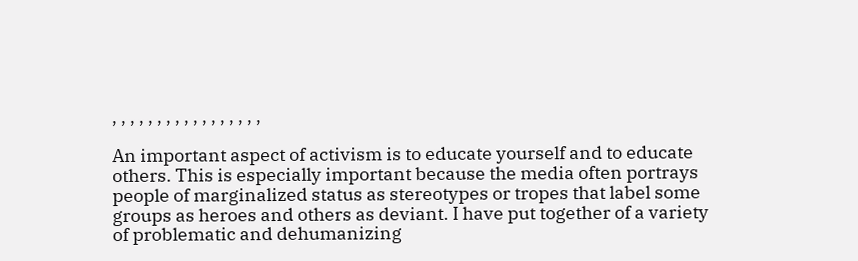, , , , , , , , , , , , , , , , ,

An important aspect of activism is to educate yourself and to educate others. This is especially important because the media often portrays people of marginalized status as stereotypes or tropes that label some groups as heroes and others as deviant. I have put together of a variety of problematic and dehumanizing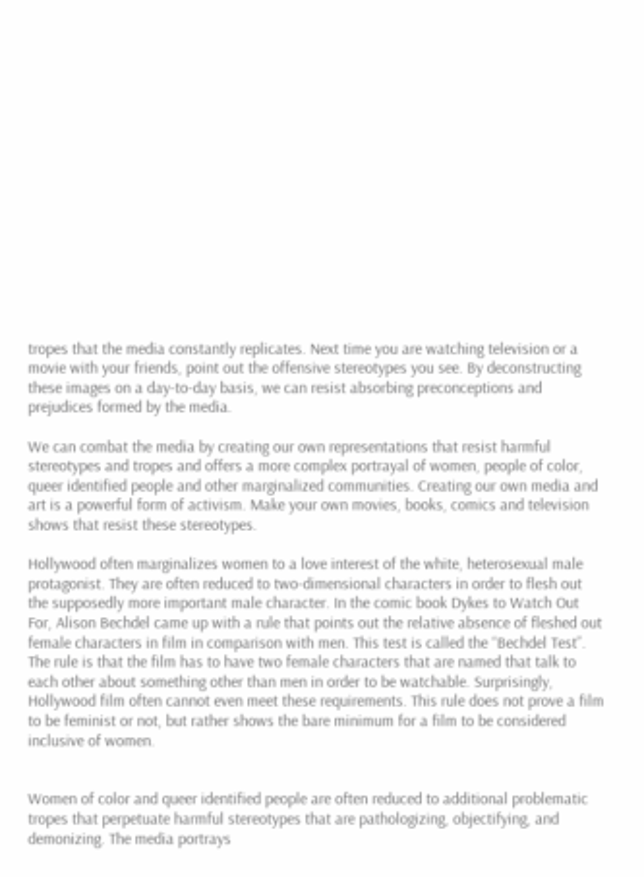tropes that the media constantly replicates. Next time you are watching television or a movie with your friends, point out the offensive stereotypes you see. By deconstructing these images on a day-to-day basis, we can resist absorbing preconceptions and prejudices formed by the media.

We can combat the media by creating our own representations that resist harmful stereotypes and tropes and offers a more complex portrayal of women, people of color, queer identified people and other marginalized communities. Creating our own media and art is a powerful form of activism. Make your own movies, books, comics and television shows that resist these stereotypes.

Hollywood often marginalizes women to a love interest of the white, heterosexual male protagonist. They are often reduced to two-dimensional characters in order to flesh out the supposedly more important male character. In the comic book Dykes to Watch Out For, Alison Bechdel came up with a rule that points out the relative absence of fleshed out female characters in film in comparison with men. This test is called the “Bechdel Test”. The rule is that the film has to have two female characters that are named that talk to each other about something other than men in order to be watchable. Surprisingly, Hollywood film often cannot even meet these requirements. This rule does not prove a film to be feminist or not, but rather shows the bare minimum for a film to be considered inclusive of women.


Women of color and queer identified people are often reduced to additional problematic tropes that perpetuate harmful stereotypes that are pathologizing, objectifying, and demonizing. The media portrays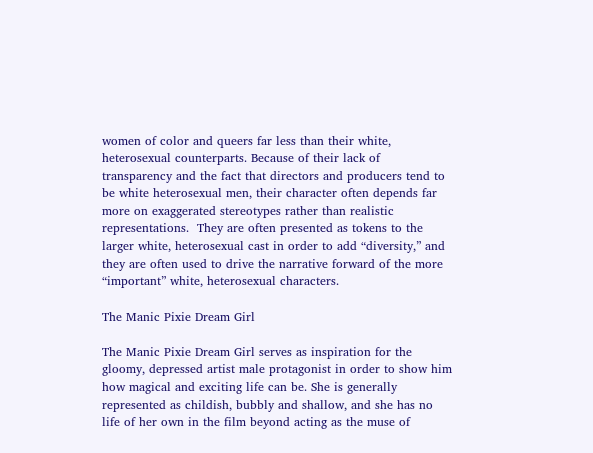women of color and queers far less than their white, heterosexual counterparts. Because of their lack of transparency and the fact that directors and producers tend to be white heterosexual men, their character often depends far more on exaggerated stereotypes rather than realistic representations.  They are often presented as tokens to the larger white, heterosexual cast in order to add “diversity,” and they are often used to drive the narrative forward of the more “important” white, heterosexual characters.

The Manic Pixie Dream Girl

The Manic Pixie Dream Girl serves as inspiration for the gloomy, depressed artist male protagonist in order to show him how magical and exciting life can be. She is generally represented as childish, bubbly and shallow, and she has no life of her own in the film beyond acting as the muse of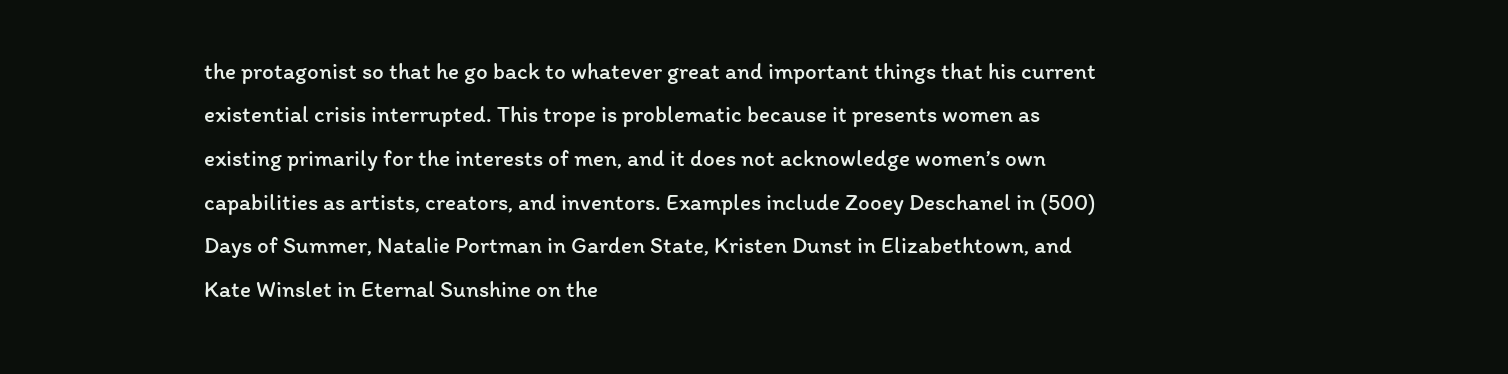the protagonist so that he go back to whatever great and important things that his current existential crisis interrupted. This trope is problematic because it presents women as existing primarily for the interests of men, and it does not acknowledge women’s own capabilities as artists, creators, and inventors. Examples include Zooey Deschanel in (500) Days of Summer, Natalie Portman in Garden State, Kristen Dunst in Elizabethtown, and Kate Winslet in Eternal Sunshine on the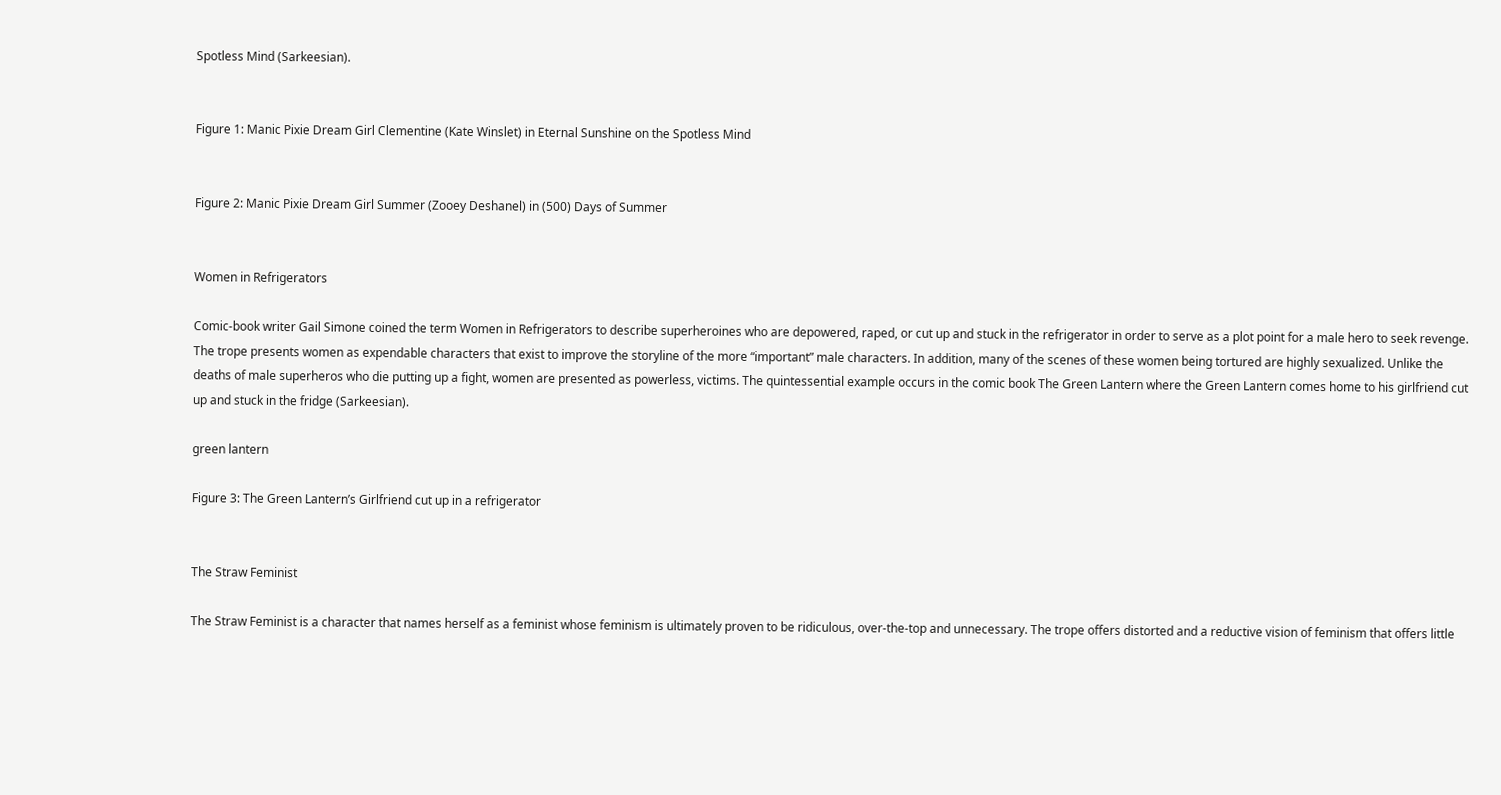Spotless Mind (Sarkeesian).


Figure 1: Manic Pixie Dream Girl Clementine (Kate Winslet) in Eternal Sunshine on the Spotless Mind


Figure 2: Manic Pixie Dream Girl Summer (Zooey Deshanel) in (500) Days of Summer


Women in Refrigerators

Comic-book writer Gail Simone coined the term Women in Refrigerators to describe superheroines who are depowered, raped, or cut up and stuck in the refrigerator in order to serve as a plot point for a male hero to seek revenge. The trope presents women as expendable characters that exist to improve the storyline of the more “important” male characters. In addition, many of the scenes of these women being tortured are highly sexualized. Unlike the deaths of male superheros who die putting up a fight, women are presented as powerless, victims. The quintessential example occurs in the comic book The Green Lantern where the Green Lantern comes home to his girlfriend cut up and stuck in the fridge (Sarkeesian).

green lantern

Figure 3: The Green Lantern’s Girlfriend cut up in a refrigerator


The Straw Feminist

The Straw Feminist is a character that names herself as a feminist whose feminism is ultimately proven to be ridiculous, over-the-top and unnecessary. The trope offers distorted and a reductive vision of feminism that offers little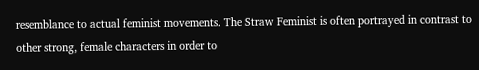resemblance to actual feminist movements. The Straw Feminist is often portrayed in contrast to other strong, female characters in order to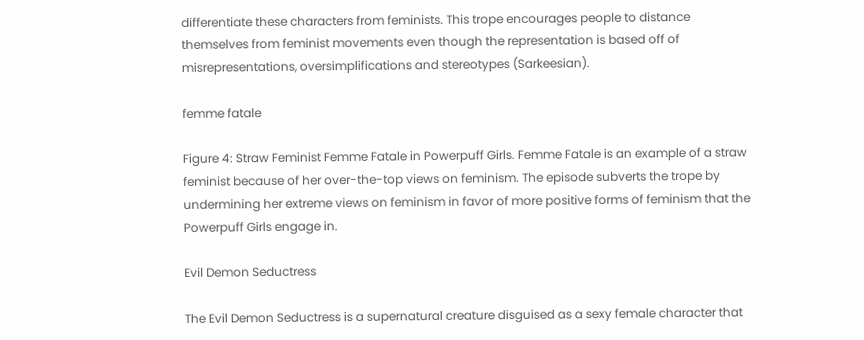differentiate these characters from feminists. This trope encourages people to distance themselves from feminist movements even though the representation is based off of misrepresentations, oversimplifications and stereotypes (Sarkeesian).

femme fatale

Figure 4: Straw Feminist Femme Fatale in Powerpuff Girls. Femme Fatale is an example of a straw feminist because of her over-the-top views on feminism. The episode subverts the trope by undermining her extreme views on feminism in favor of more positive forms of feminism that the Powerpuff Girls engage in.

Evil Demon Seductress

The Evil Demon Seductress is a supernatural creature disguised as a sexy female character that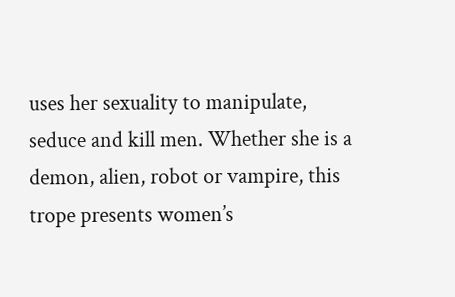uses her sexuality to manipulate, seduce and kill men. Whether she is a demon, alien, robot or vampire, this trope presents women’s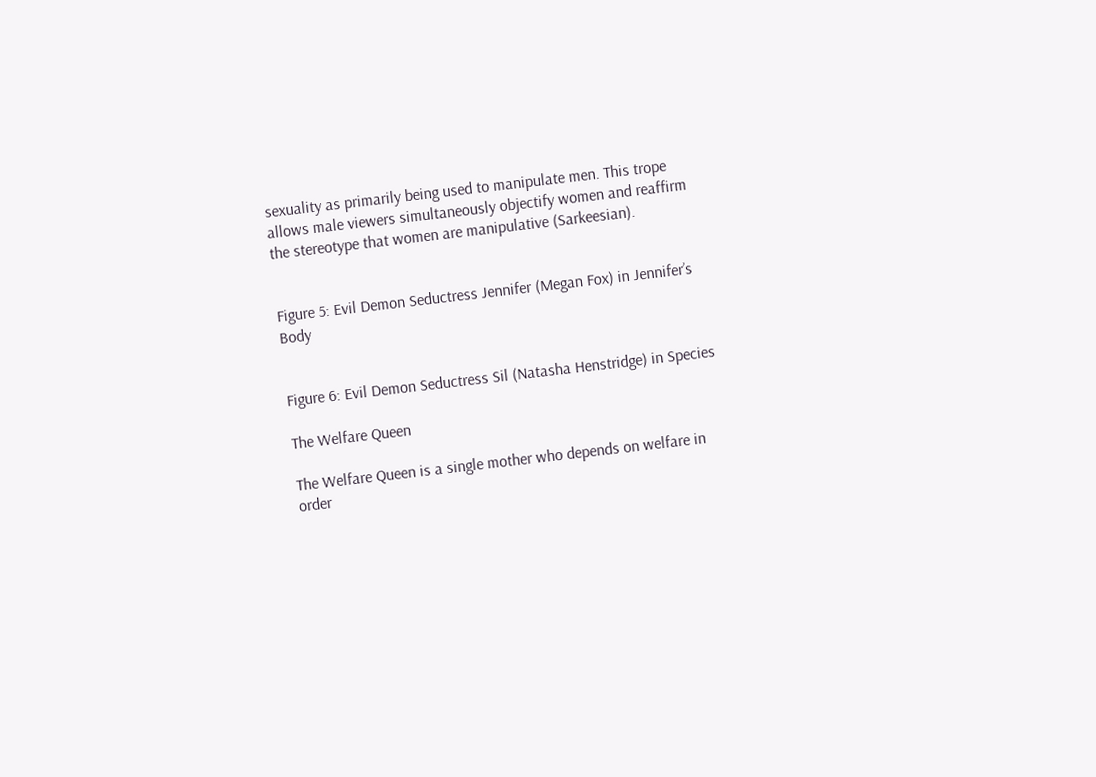sexuality as primarily being used to manipulate men. This trope allows male viewers simultaneously objectify women and reaffirm the stereotype that women are manipulative (Sarkeesian).


Figure 5: Evil Demon Seductress Jennifer (Megan Fox) in Jennifer’s Body


Figure 6: Evil Demon Seductress Sil (Natasha Henstridge) in Species

The Welfare Queen

The Welfare Queen is a single mother who depends on welfare in order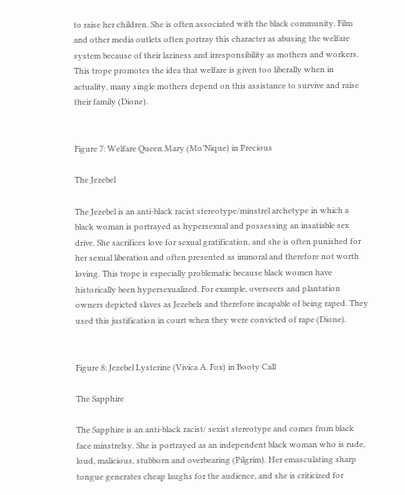to raise her children. She is often associated with the black community. Film and other media outlets often portray this character as abusing the welfare system because of their laziness and irresponsibility as mothers and workers. This trope promotes the idea that welfare is given too liberally when in actuality, many single mothers depend on this assistance to survive and raise their family (Dione).


Figure 7: Welfare Queen Mary (Mo’Nique) in Precious

The Jezebel

The Jezebel is an anti-black racist stereotype/minstrel archetype in which a black woman is portrayed as hypersexual and possessing an insatiable sex drive. She sacrifices love for sexual gratification, and she is often punished for her sexual liberation and often presented as immoral and therefore not worth loving. This trope is especially problematic because black women have historically been hypersexualized. For example, overseers and plantation owners depicted slaves as Jezebels and therefore incapable of being raped. They used this justification in court when they were convicted of rape (Dione).


Figure 8: Jezebel Lysterine (Vivica A. Fox) in Booty Call

The Sapphire

The Sapphire is an anti-black racist/ sexist stereotype and comes from black face minstrelsy. She is portrayed as an independent black woman who is rude, loud, malicious, stubborn and overbearing (Pilgrim). Her emasculating sharp tongue generates cheap laughs for the audience, and she is criticized for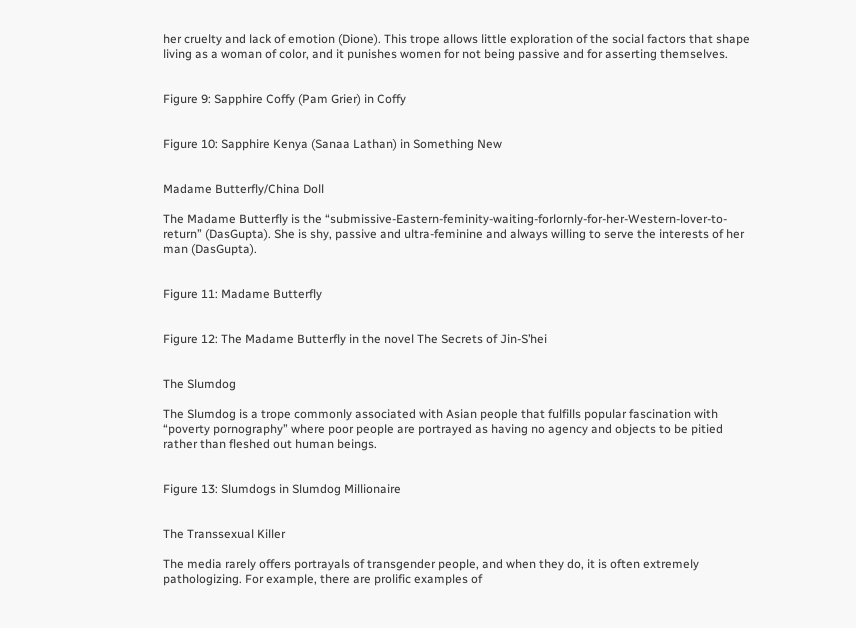her cruelty and lack of emotion (Dione). This trope allows little exploration of the social factors that shape living as a woman of color, and it punishes women for not being passive and for asserting themselves.


Figure 9: Sapphire Coffy (Pam Grier) in Coffy


Figure 10: Sapphire Kenya (Sanaa Lathan) in Something New


Madame Butterfly/China Doll

The Madame Butterfly is the “submissive-Eastern-feminity-waiting-forlornly-for-her-Western-lover-to-return” (DasGupta). She is shy, passive and ultra-feminine and always willing to serve the interests of her man (DasGupta).


Figure 11: Madame Butterfly


Figure 12: The Madame Butterfly in the novel The Secrets of Jin-S’hei


The Slumdog

The Slumdog is a trope commonly associated with Asian people that fulfills popular fascination with “poverty pornography” where poor people are portrayed as having no agency and objects to be pitied rather than fleshed out human beings.


Figure 13: Slumdogs in Slumdog Millionaire


The Transsexual Killer

The media rarely offers portrayals of transgender people, and when they do, it is often extremely pathologizing. For example, there are prolific examples of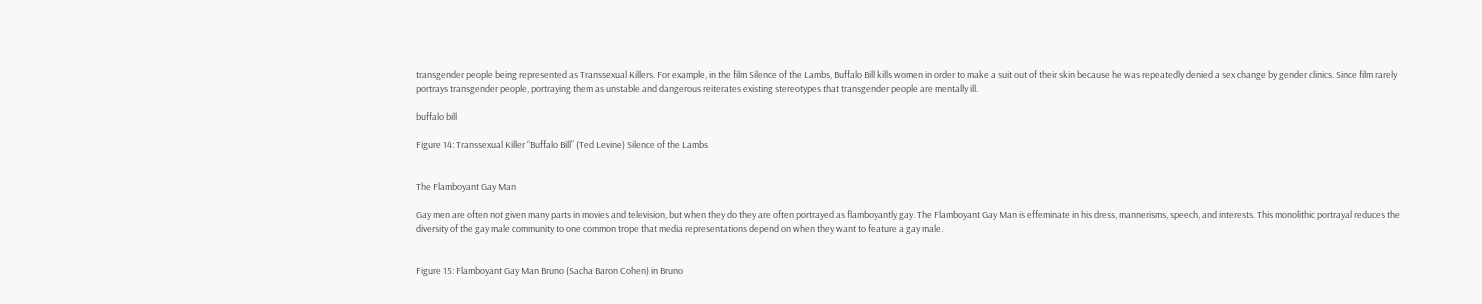transgender people being represented as Transsexual Killers. For example, in the film Silence of the Lambs, Buffalo Bill kills women in order to make a suit out of their skin because he was repeatedly denied a sex change by gender clinics. Since film rarely portrays transgender people, portraying them as unstable and dangerous reiterates existing stereotypes that transgender people are mentally ill.

buffalo bill

Figure 14: Transsexual Killer “Buffalo Bill” (Ted Levine) Silence of the Lambs


The Flamboyant Gay Man

Gay men are often not given many parts in movies and television, but when they do they are often portrayed as flamboyantly gay. The Flamboyant Gay Man is effeminate in his dress, mannerisms, speech, and interests. This monolithic portrayal reduces the diversity of the gay male community to one common trope that media representations depend on when they want to feature a gay male.


Figure 15: Flamboyant Gay Man Bruno (Sacha Baron Cohen) in Bruno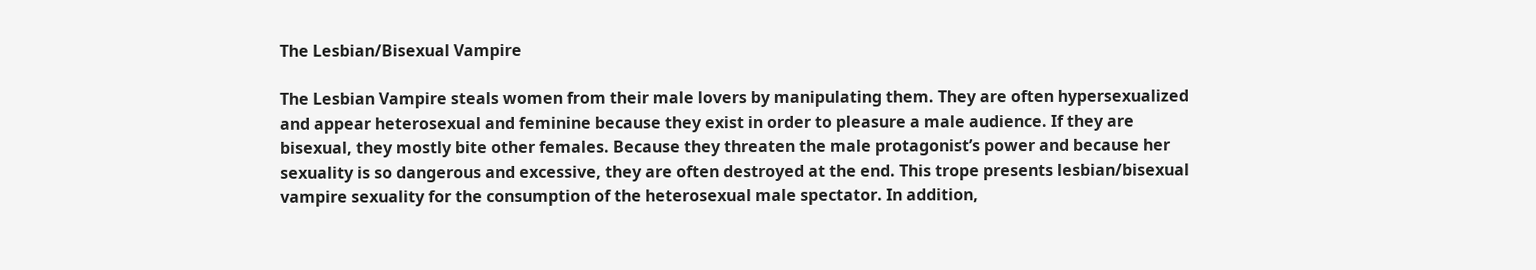The Lesbian/Bisexual Vampire

The Lesbian Vampire steals women from their male lovers by manipulating them. They are often hypersexualized and appear heterosexual and feminine because they exist in order to pleasure a male audience. If they are bisexual, they mostly bite other females. Because they threaten the male protagonist’s power and because her sexuality is so dangerous and excessive, they are often destroyed at the end. This trope presents lesbian/bisexual vampire sexuality for the consumption of the heterosexual male spectator. In addition,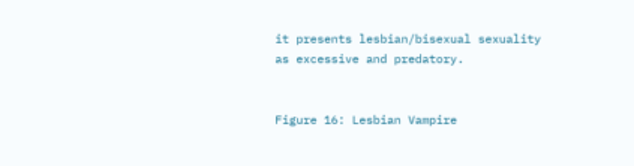it presents lesbian/bisexual sexuality as excessive and predatory.


Figure 16: Lesbian Vampire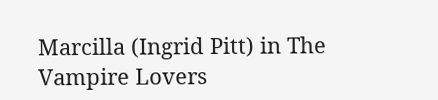Marcilla (Ingrid Pitt) in The Vampire Lovers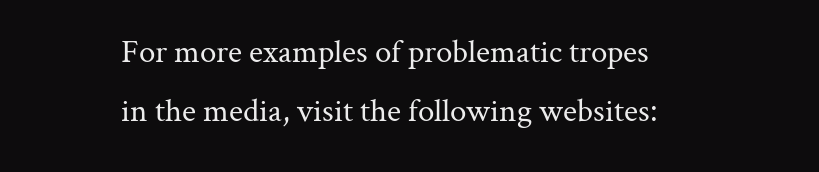For more examples of problematic tropes in the media, visit the following websites: